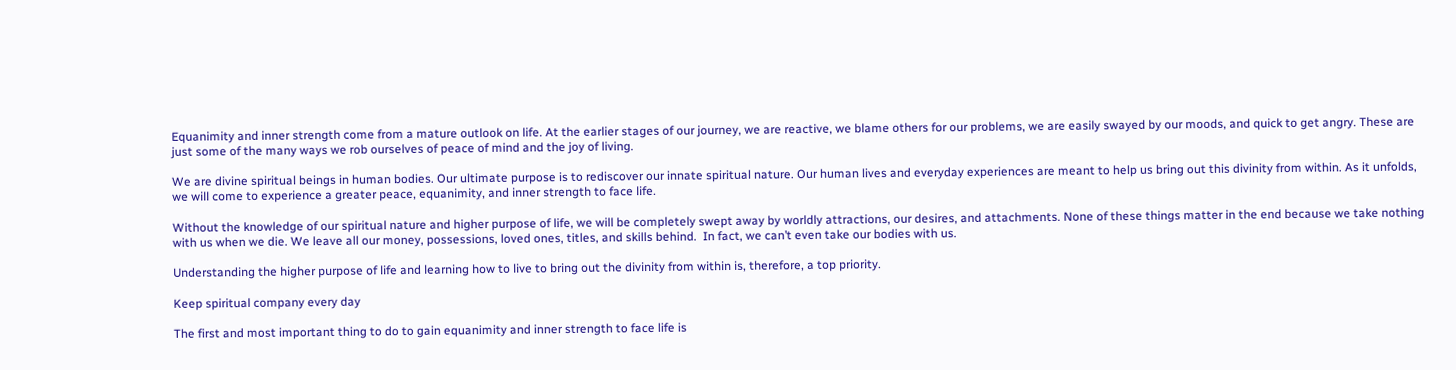Equanimity and inner strength come from a mature outlook on life. At the earlier stages of our journey, we are reactive, we blame others for our problems, we are easily swayed by our moods, and quick to get angry. These are just some of the many ways we rob ourselves of peace of mind and the joy of living.

We are divine spiritual beings in human bodies. Our ultimate purpose is to rediscover our innate spiritual nature. Our human lives and everyday experiences are meant to help us bring out this divinity from within. As it unfolds, we will come to experience a greater peace, equanimity, and inner strength to face life.

Without the knowledge of our spiritual nature and higher purpose of life, we will be completely swept away by worldly attractions, our desires, and attachments. None of these things matter in the end because we take nothing with us when we die. We leave all our money, possessions, loved ones, titles, and skills behind.  In fact, we can’t even take our bodies with us.

Understanding the higher purpose of life and learning how to live to bring out the divinity from within is, therefore, a top priority.

Keep spiritual company every day

The first and most important thing to do to gain equanimity and inner strength to face life is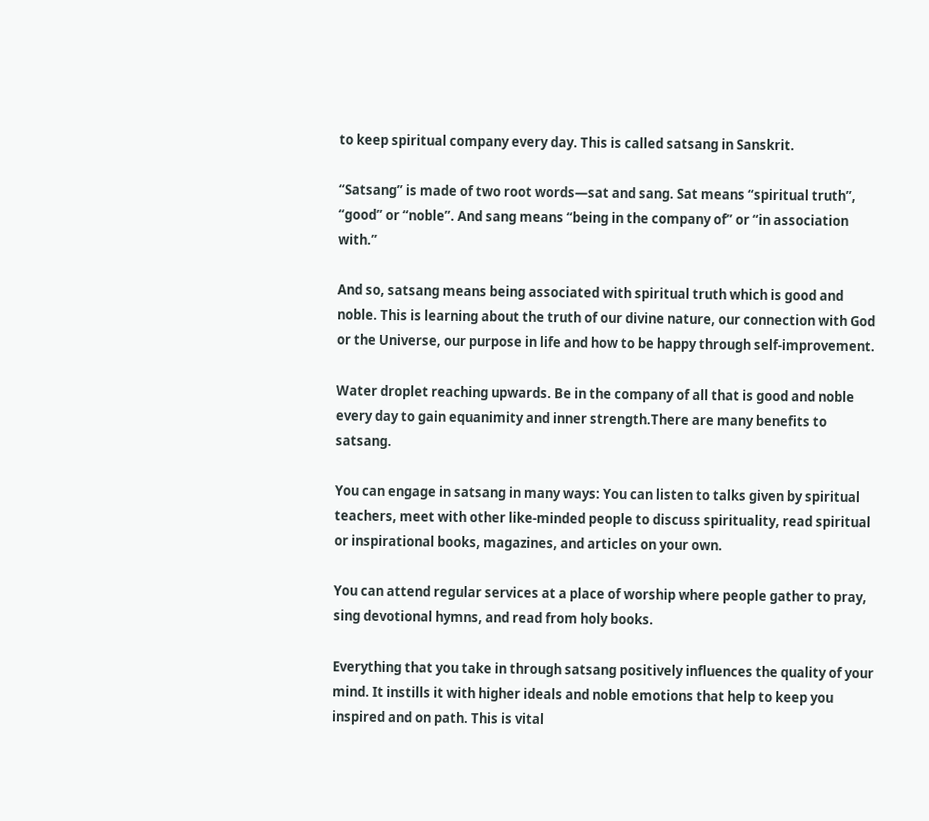to keep spiritual company every day. This is called satsang in Sanskrit.

“Satsang” is made of two root words—sat and sang. Sat means “spiritual truth”, “good” or “noble”. And sang means “being in the company of” or “in association with.”

And so, satsang means being associated with spiritual truth which is good and noble. This is learning about the truth of our divine nature, our connection with God or the Universe, our purpose in life and how to be happy through self-improvement.

Water droplet reaching upwards. Be in the company of all that is good and noble every day to gain equanimity and inner strength.There are many benefits to satsang.

You can engage in satsang in many ways: You can listen to talks given by spiritual teachers, meet with other like-minded people to discuss spirituality, read spiritual or inspirational books, magazines, and articles on your own.

You can attend regular services at a place of worship where people gather to pray, sing devotional hymns, and read from holy books.

Everything that you take in through satsang positively influences the quality of your mind. It instills it with higher ideals and noble emotions that help to keep you inspired and on path. This is vital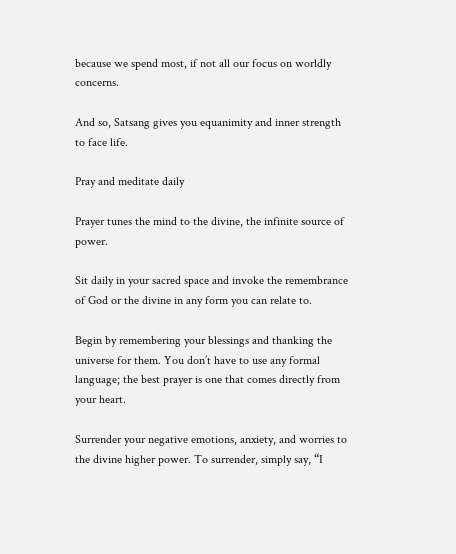because we spend most, if not all our focus on worldly concerns.

And so, Satsang gives you equanimity and inner strength to face life.

Pray and meditate daily

Prayer tunes the mind to the divine, the infinite source of power.

Sit daily in your sacred space and invoke the remembrance of God or the divine in any form you can relate to.

Begin by remembering your blessings and thanking the universe for them. You don’t have to use any formal language; the best prayer is one that comes directly from your heart.

Surrender your negative emotions, anxiety, and worries to the divine higher power. To surrender, simply say, “I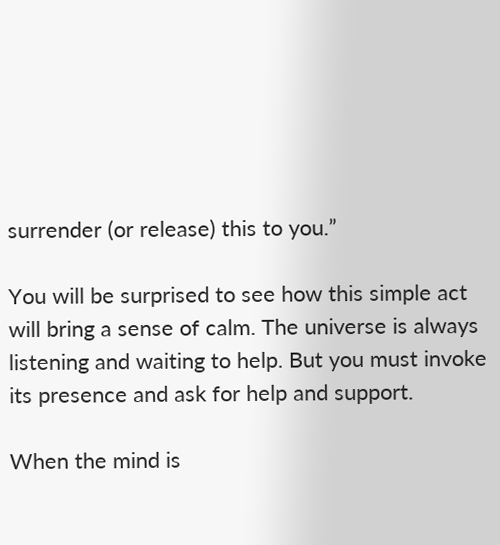surrender (or release) this to you.”

You will be surprised to see how this simple act will bring a sense of calm. The universe is always listening and waiting to help. But you must invoke its presence and ask for help and support.

When the mind is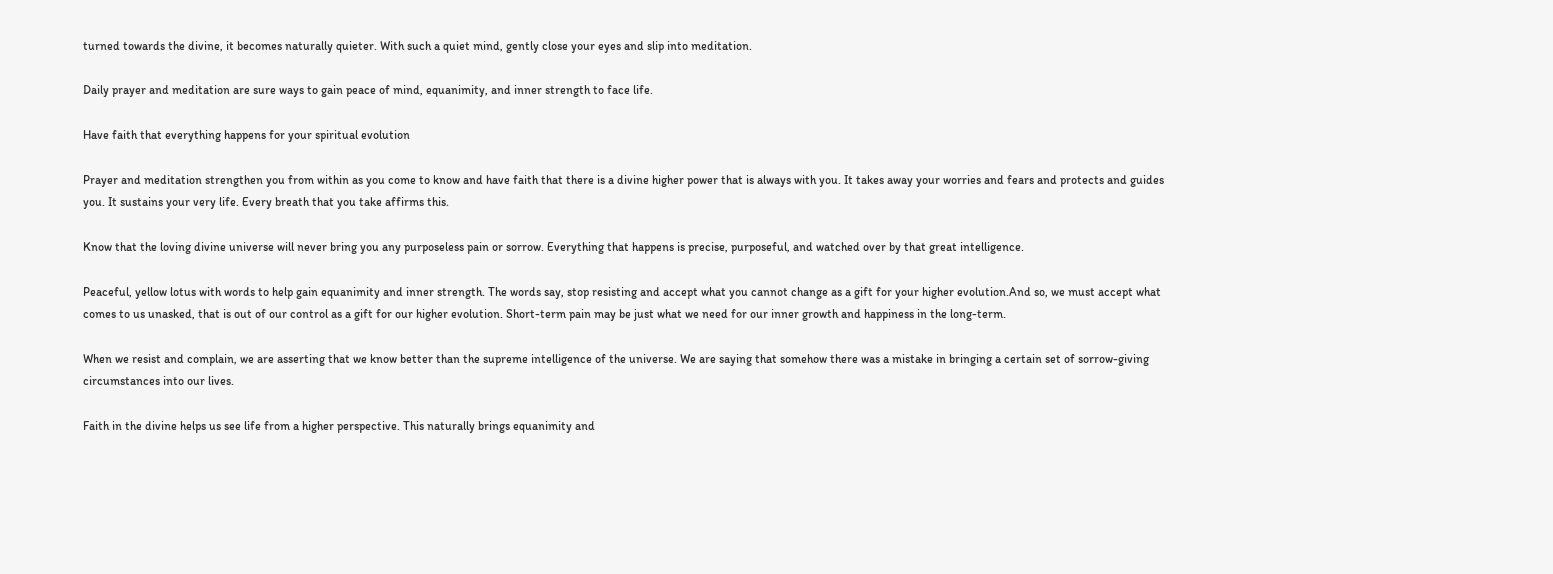turned towards the divine, it becomes naturally quieter. With such a quiet mind, gently close your eyes and slip into meditation.

Daily prayer and meditation are sure ways to gain peace of mind, equanimity, and inner strength to face life.

Have faith that everything happens for your spiritual evolution

Prayer and meditation strengthen you from within as you come to know and have faith that there is a divine higher power that is always with you. It takes away your worries and fears and protects and guides you. It sustains your very life. Every breath that you take affirms this.

Know that the loving divine universe will never bring you any purposeless pain or sorrow. Everything that happens is precise, purposeful, and watched over by that great intelligence.

Peaceful, yellow lotus with words to help gain equanimity and inner strength. The words say, stop resisting and accept what you cannot change as a gift for your higher evolution.And so, we must accept what comes to us unasked, that is out of our control as a gift for our higher evolution. Short-term pain may be just what we need for our inner growth and happiness in the long-term.

When we resist and complain, we are asserting that we know better than the supreme intelligence of the universe. We are saying that somehow there was a mistake in bringing a certain set of sorrow-giving circumstances into our lives.

Faith in the divine helps us see life from a higher perspective. This naturally brings equanimity and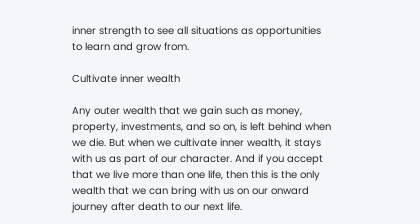inner strength to see all situations as opportunities to learn and grow from.

Cultivate inner wealth

Any outer wealth that we gain such as money, property, investments, and so on, is left behind when we die. But when we cultivate inner wealth, it stays with us as part of our character. And if you accept that we live more than one life, then this is the only wealth that we can bring with us on our onward journey after death to our next life.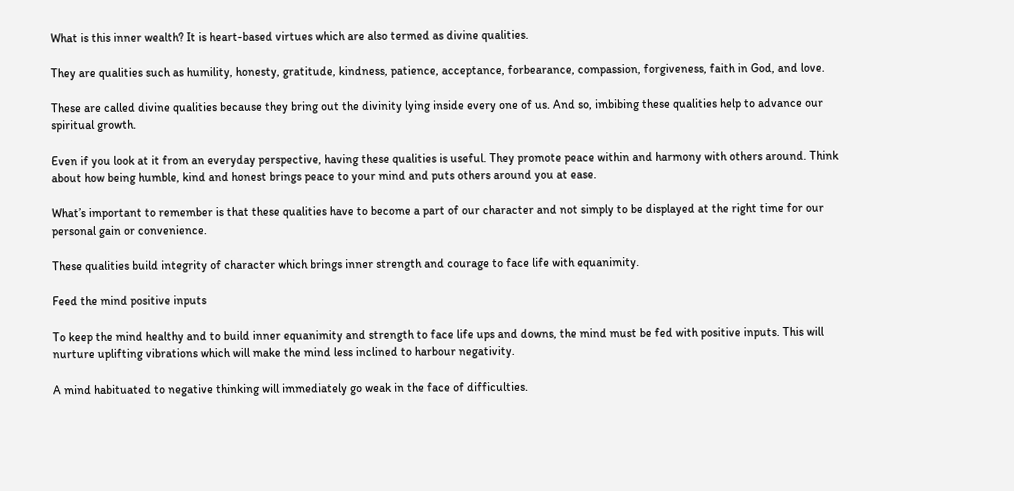What is this inner wealth? It is heart-based virtues which are also termed as divine qualities.

They are qualities such as humility, honesty, gratitude, kindness, patience, acceptance, forbearance, compassion, forgiveness, faith in God, and love.

These are called divine qualities because they bring out the divinity lying inside every one of us. And so, imbibing these qualities help to advance our spiritual growth.

Even if you look at it from an everyday perspective, having these qualities is useful. They promote peace within and harmony with others around. Think about how being humble, kind and honest brings peace to your mind and puts others around you at ease.

What’s important to remember is that these qualities have to become a part of our character and not simply to be displayed at the right time for our personal gain or convenience.

These qualities build integrity of character which brings inner strength and courage to face life with equanimity.

Feed the mind positive inputs

To keep the mind healthy and to build inner equanimity and strength to face life ups and downs, the mind must be fed with positive inputs. This will nurture uplifting vibrations which will make the mind less inclined to harbour negativity.

A mind habituated to negative thinking will immediately go weak in the face of difficulties.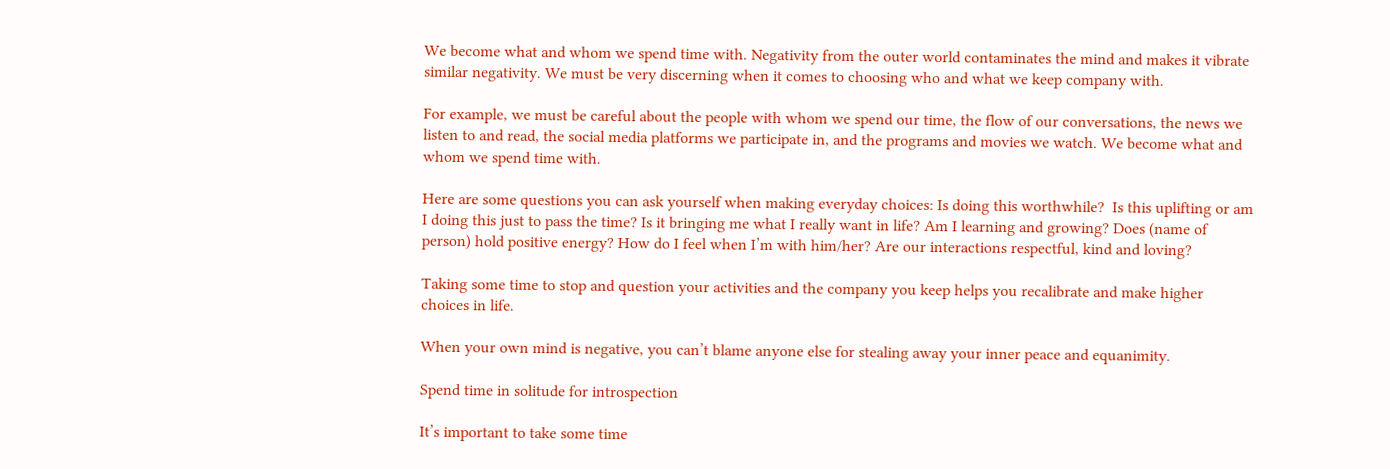We become what and whom we spend time with. Negativity from the outer world contaminates the mind and makes it vibrate similar negativity. We must be very discerning when it comes to choosing who and what we keep company with.

For example, we must be careful about the people with whom we spend our time, the flow of our conversations, the news we listen to and read, the social media platforms we participate in, and the programs and movies we watch. We become what and whom we spend time with.

Here are some questions you can ask yourself when making everyday choices: Is doing this worthwhile?  Is this uplifting or am I doing this just to pass the time? Is it bringing me what I really want in life? Am I learning and growing? Does (name of person) hold positive energy? How do I feel when I’m with him/her? Are our interactions respectful, kind and loving?

Taking some time to stop and question your activities and the company you keep helps you recalibrate and make higher choices in life.

When your own mind is negative, you can’t blame anyone else for stealing away your inner peace and equanimity.

Spend time in solitude for introspection

It’s important to take some time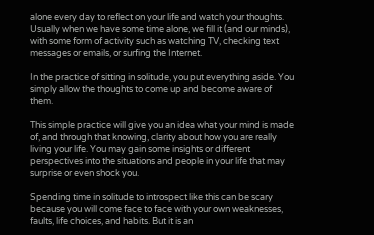alone every day to reflect on your life and watch your thoughts. Usually when we have some time alone, we fill it (and our minds), with some form of activity such as watching TV, checking text messages or emails, or surfing the Internet.

In the practice of sitting in solitude, you put everything aside. You simply allow the thoughts to come up and become aware of them.

This simple practice will give you an idea what your mind is made of, and through that knowing, clarity about how you are really living your life. You may gain some insights or different perspectives into the situations and people in your life that may surprise or even shock you.

Spending time in solitude to introspect like this can be scary because you will come face to face with your own weaknesses, faults, life choices, and habits. But it is an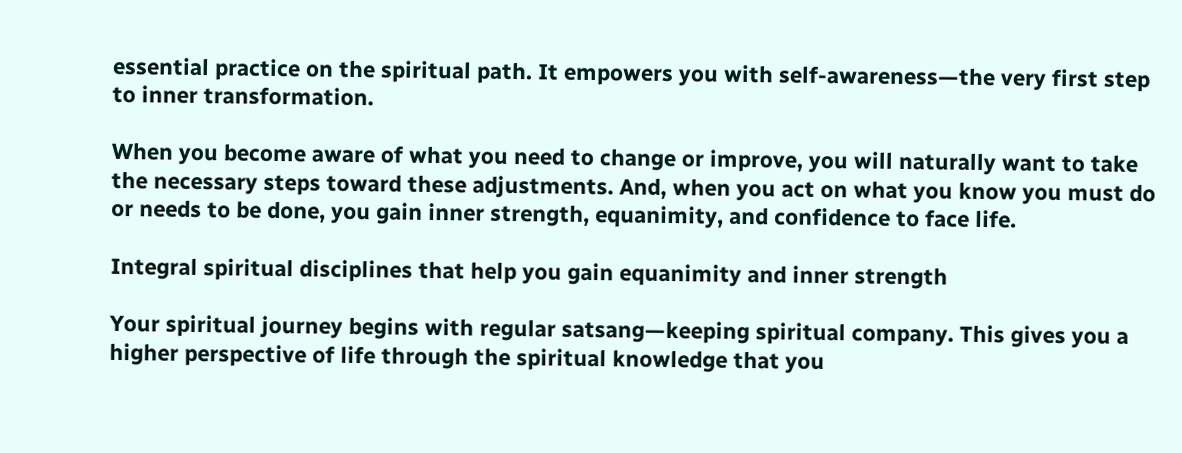essential practice on the spiritual path. It empowers you with self-awareness—the very first step to inner transformation.

When you become aware of what you need to change or improve, you will naturally want to take the necessary steps toward these adjustments. And, when you act on what you know you must do or needs to be done, you gain inner strength, equanimity, and confidence to face life.

Integral spiritual disciplines that help you gain equanimity and inner strength

Your spiritual journey begins with regular satsang—keeping spiritual company. This gives you a higher perspective of life through the spiritual knowledge that you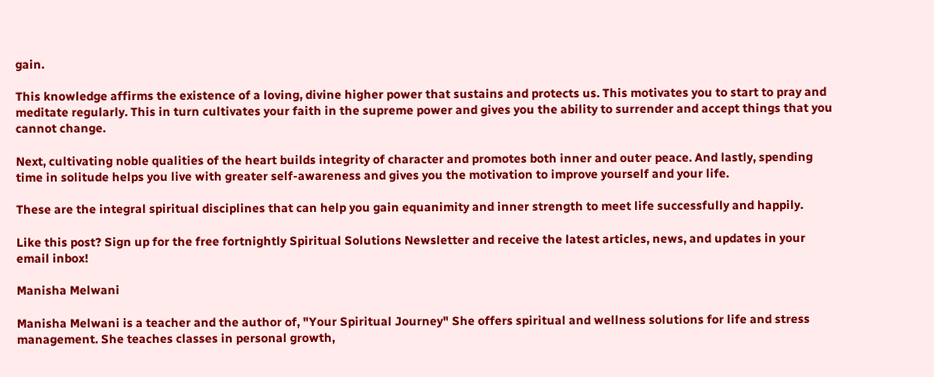gain.

This knowledge affirms the existence of a loving, divine higher power that sustains and protects us. This motivates you to start to pray and meditate regularly. This in turn cultivates your faith in the supreme power and gives you the ability to surrender and accept things that you cannot change.

Next, cultivating noble qualities of the heart builds integrity of character and promotes both inner and outer peace. And lastly, spending time in solitude helps you live with greater self-awareness and gives you the motivation to improve yourself and your life.

These are the integral spiritual disciplines that can help you gain equanimity and inner strength to meet life successfully and happily.

Like this post? Sign up for the free fortnightly Spiritual Solutions Newsletter and receive the latest articles, news, and updates in your email inbox!

Manisha Melwani

Manisha Melwani is a teacher and the author of, "Your Spiritual Journey" She offers spiritual and wellness solutions for life and stress management. She teaches classes in personal growth,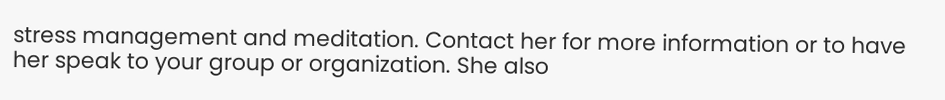stress management and meditation. Contact her for more information or to have her speak to your group or organization. She also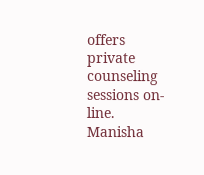offers private counseling sessions on-line.
Manisha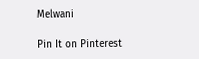Melwani

Pin It on Pinterest